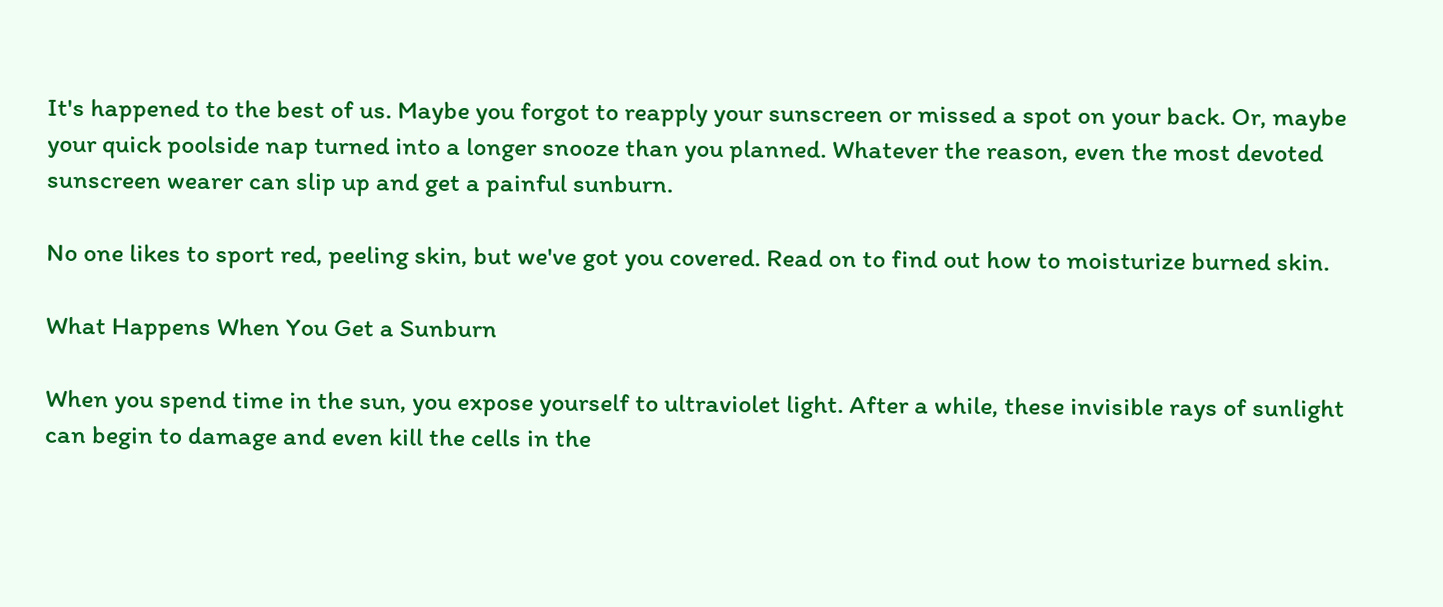It's happened to the best of us. Maybe you forgot to reapply your sunscreen or missed a spot on your back. Or, maybe your quick poolside nap turned into a longer snooze than you planned. Whatever the reason, even the most devoted sunscreen wearer can slip up and get a painful sunburn.

No one likes to sport red, peeling skin, but we've got you covered. Read on to find out how to moisturize burned skin.

What Happens When You Get a Sunburn

When you spend time in the sun, you expose yourself to ultraviolet light. After a while, these invisible rays of sunlight can begin to damage and even kill the cells in the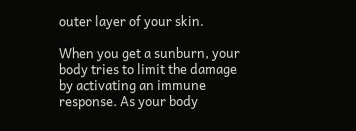outer layer of your skin.

When you get a sunburn, your body tries to limit the damage by activating an immune response. As your body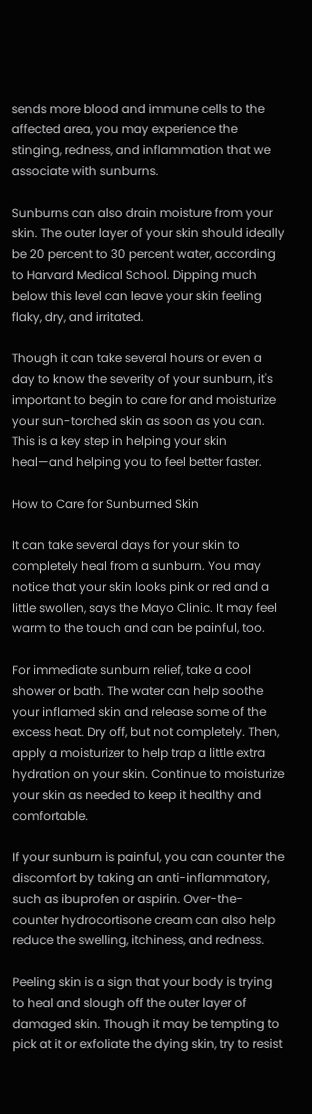sends more blood and immune cells to the affected area, you may experience the stinging, redness, and inflammation that we associate with sunburns.

Sunburns can also drain moisture from your skin. The outer layer of your skin should ideally be 20 percent to 30 percent water, according to Harvard Medical School. Dipping much below this level can leave your skin feeling flaky, dry, and irritated.

Though it can take several hours or even a day to know the severity of your sunburn, it's important to begin to care for and moisturize your sun-torched skin as soon as you can. This is a key step in helping your skin heal—and helping you to feel better faster.

How to Care for Sunburned Skin

It can take several days for your skin to completely heal from a sunburn. You may notice that your skin looks pink or red and a little swollen, says the Mayo Clinic. It may feel warm to the touch and can be painful, too.

For immediate sunburn relief, take a cool shower or bath. The water can help soothe your inflamed skin and release some of the excess heat. Dry off, but not completely. Then, apply a moisturizer to help trap a little extra hydration on your skin. Continue to moisturize your skin as needed to keep it healthy and comfortable.

If your sunburn is painful, you can counter the discomfort by taking an anti-inflammatory, such as ibuprofen or aspirin. Over-the-counter hydrocortisone cream can also help reduce the swelling, itchiness, and redness.

Peeling skin is a sign that your body is trying to heal and slough off the outer layer of damaged skin. Though it may be tempting to pick at it or exfoliate the dying skin, try to resist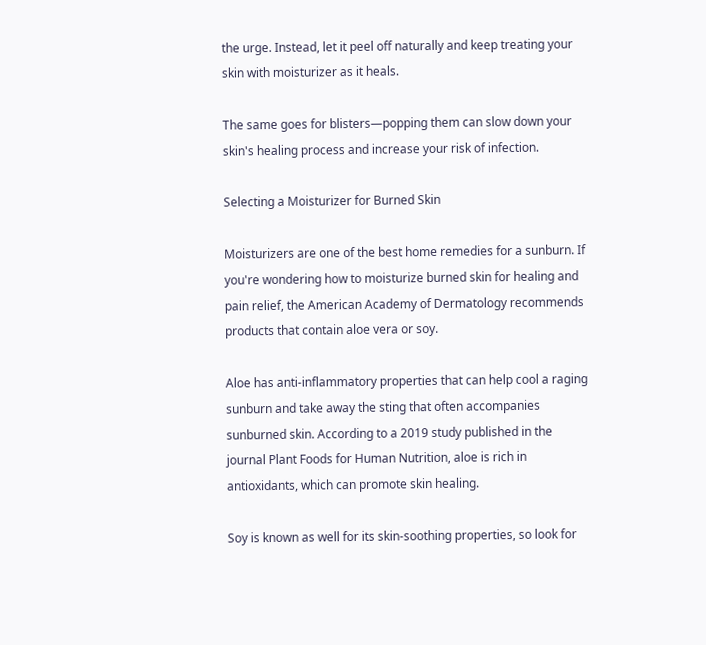the urge. Instead, let it peel off naturally and keep treating your skin with moisturizer as it heals.

The same goes for blisters—popping them can slow down your skin's healing process and increase your risk of infection.

Selecting a Moisturizer for Burned Skin

Moisturizers are one of the best home remedies for a sunburn. If you're wondering how to moisturize burned skin for healing and pain relief, the American Academy of Dermatology recommends products that contain aloe vera or soy.

Aloe has anti-inflammatory properties that can help cool a raging sunburn and take away the sting that often accompanies sunburned skin. According to a 2019 study published in the journal Plant Foods for Human Nutrition, aloe is rich in antioxidants, which can promote skin healing.

Soy is known as well for its skin-soothing properties, so look for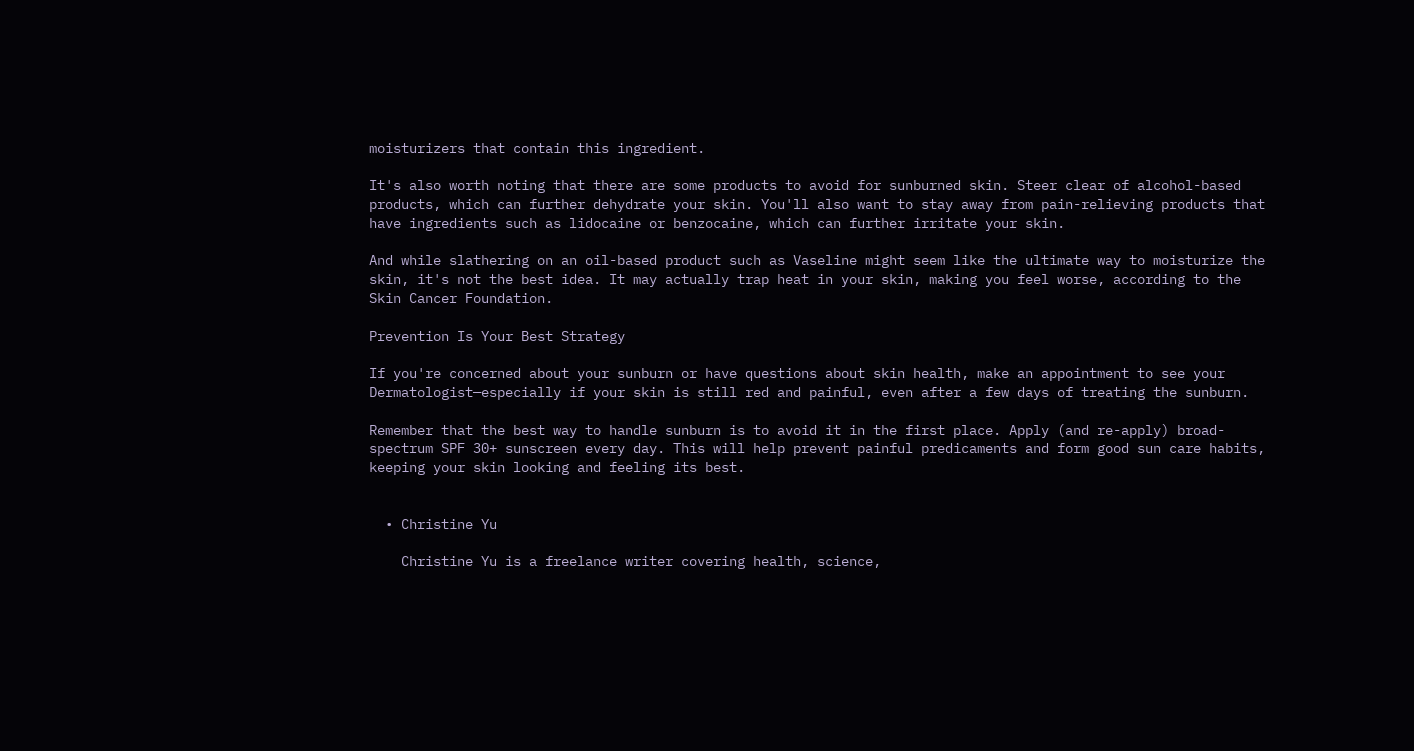moisturizers that contain this ingredient.

It's also worth noting that there are some products to avoid for sunburned skin. Steer clear of alcohol-based products, which can further dehydrate your skin. You'll also want to stay away from pain-relieving products that have ingredients such as lidocaine or benzocaine, which can further irritate your skin.

And while slathering on an oil-based product such as Vaseline might seem like the ultimate way to moisturize the skin, it's not the best idea. It may actually trap heat in your skin, making you feel worse, according to the Skin Cancer Foundation.

Prevention Is Your Best Strategy

If you're concerned about your sunburn or have questions about skin health, make an appointment to see your Dermatologist—especially if your skin is still red and painful, even after a few days of treating the sunburn.

Remember that the best way to handle sunburn is to avoid it in the first place. Apply (and re-apply) broad-spectrum SPF 30+ sunscreen every day. This will help prevent painful predicaments and form good sun care habits, keeping your skin looking and feeling its best.


  • Christine Yu

    Christine Yu is a freelance writer covering health, science,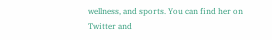wellness, and sports. You can find her on Twitter and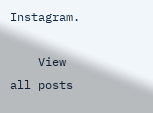Instagram.

    View all posts